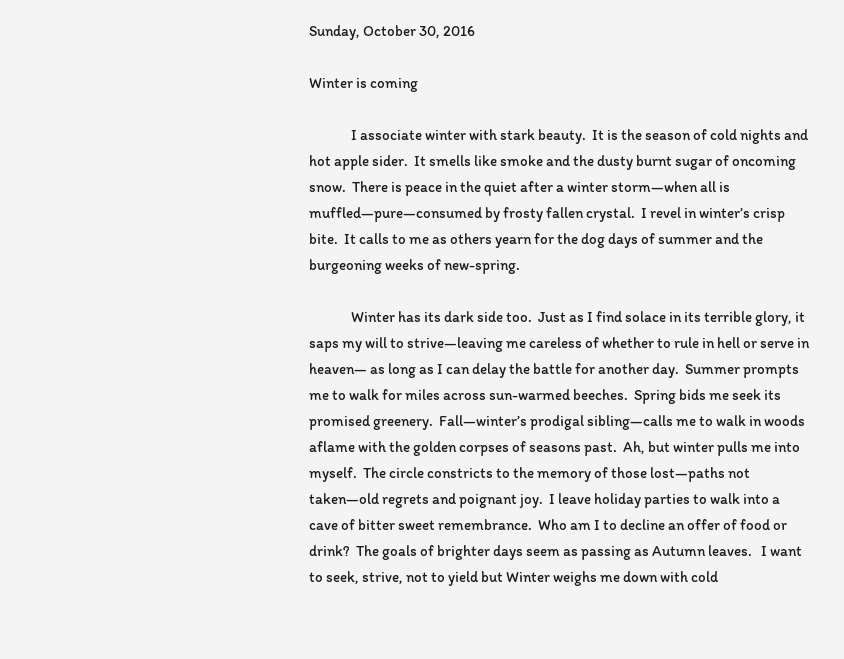Sunday, October 30, 2016

Winter is coming

              I associate winter with stark beauty.  It is the season of cold nights and hot apple sider.  It smells like smoke and the dusty burnt sugar of oncoming snow.  There is peace in the quiet after a winter storm—when all is muffled—pure—consumed by frosty fallen crystal.  I revel in winter’s crisp bite.  It calls to me as others yearn for the dog days of summer and the burgeoning weeks of new-spring.

              Winter has its dark side too.  Just as I find solace in its terrible glory, it saps my will to strive—leaving me careless of whether to rule in hell or serve in heaven— as long as I can delay the battle for another day.  Summer prompts me to walk for miles across sun-warmed beeches.  Spring bids me seek its promised greenery.  Fall—winter’s prodigal sibling—calls me to walk in woods aflame with the golden corpses of seasons past.  Ah, but winter pulls me into myself.  The circle constricts to the memory of those lost—paths not taken—old regrets and poignant joy.  I leave holiday parties to walk into a cave of bitter sweet remembrance.  Who am I to decline an offer of food or drink?  The goals of brighter days seem as passing as Autumn leaves.   I want to seek, strive, not to yield but Winter weighs me down with cold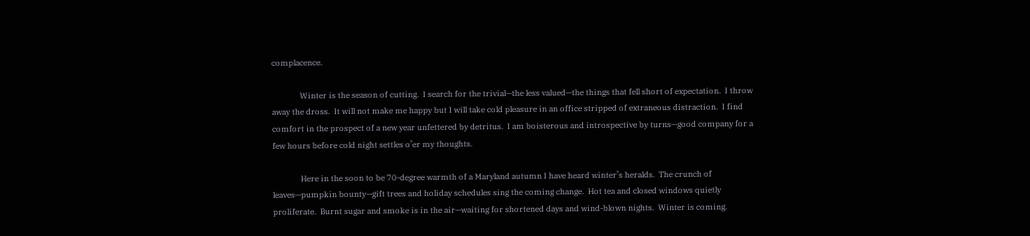complacence.

              Winter is the season of cutting.  I search for the trivial—the less valued—the things that fell short of expectation.  I throw away the dross.  It will not make me happy but I will take cold pleasure in an office stripped of extraneous distraction.  I find comfort in the prospect of a new year unfettered by detritus.  I am boisterous and introspective by turns—good company for a few hours before cold night settles o’er my thoughts.

              Here in the soon to be 70-degree warmth of a Maryland autumn I have heard winter’s heralds.  The crunch of leaves—pumpkin bounty—gift trees and holiday schedules sing the coming change.  Hot tea and closed windows quietly proliferate.  Burnt sugar and smoke is in the air—waiting for shortened days and wind-blown nights.  Winter is coming.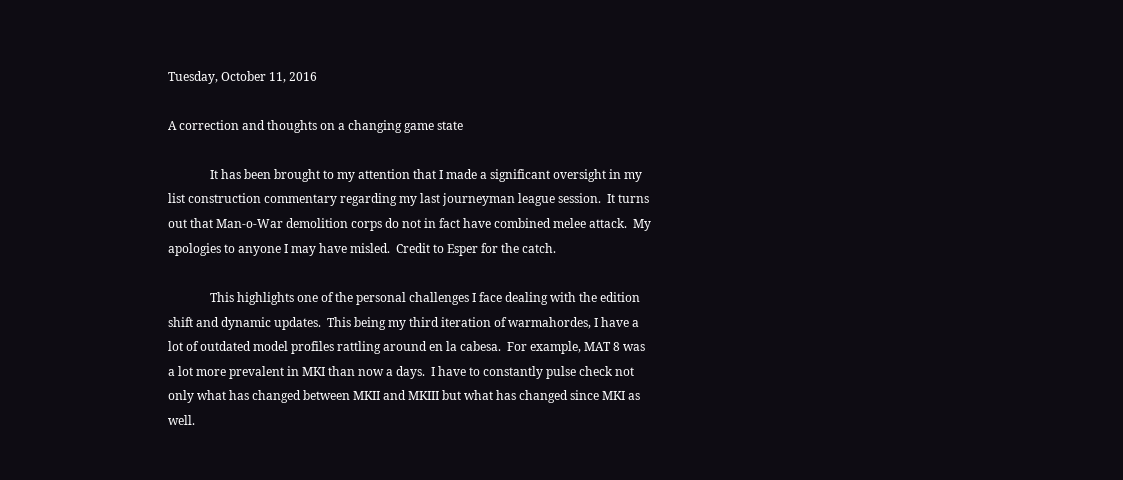Tuesday, October 11, 2016

A correction and thoughts on a changing game state

              It has been brought to my attention that I made a significant oversight in my list construction commentary regarding my last journeyman league session.  It turns out that Man-o-War demolition corps do not in fact have combined melee attack.  My apologies to anyone I may have misled.  Credit to Esper for the catch.

              This highlights one of the personal challenges I face dealing with the edition shift and dynamic updates.  This being my third iteration of warmahordes, I have a lot of outdated model profiles rattling around en la cabesa.  For example, MAT 8 was a lot more prevalent in MKI than now a days.  I have to constantly pulse check not only what has changed between MKII and MKIII but what has changed since MKI as well.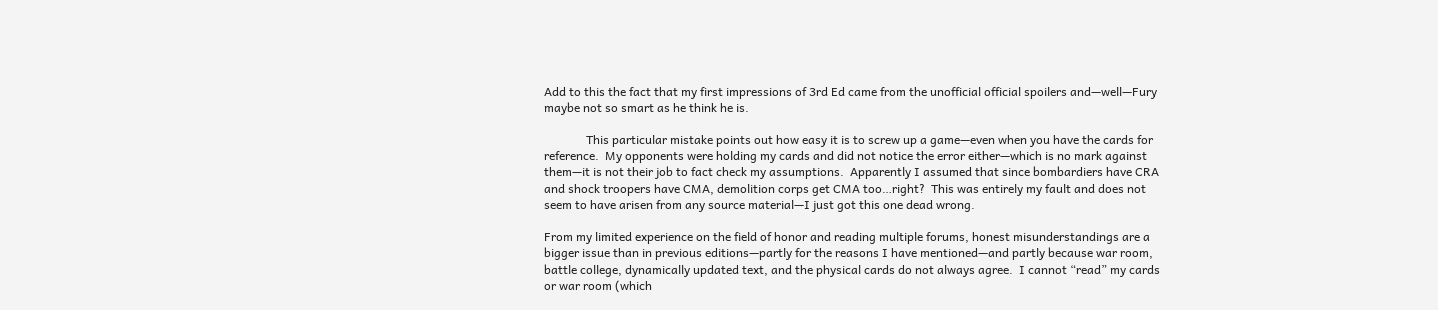Add to this the fact that my first impressions of 3rd Ed came from the unofficial official spoilers and—well—Fury maybe not so smart as he think he is.

              This particular mistake points out how easy it is to screw up a game—even when you have the cards for reference.  My opponents were holding my cards and did not notice the error either—which is no mark against them—it is not their job to fact check my assumptions.  Apparently I assumed that since bombardiers have CRA and shock troopers have CMA, demolition corps get CMA too…right?  This was entirely my fault and does not seem to have arisen from any source material—I just got this one dead wrong.

From my limited experience on the field of honor and reading multiple forums, honest misunderstandings are a bigger issue than in previous editions—partly for the reasons I have mentioned—and partly because war room, battle college, dynamically updated text, and the physical cards do not always agree.  I cannot “read” my cards or war room (which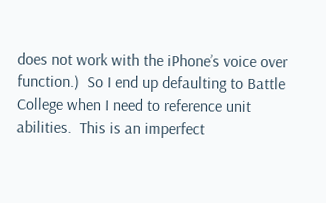does not work with the iPhone’s voice over function.)  So I end up defaulting to Battle College when I need to reference unit abilities.  This is an imperfect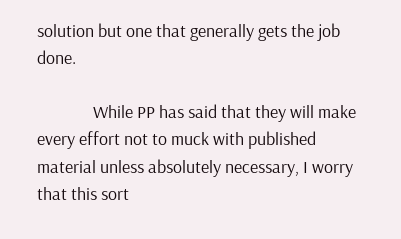solution but one that generally gets the job done.

              While PP has said that they will make every effort not to muck with published material unless absolutely necessary, I worry that this sort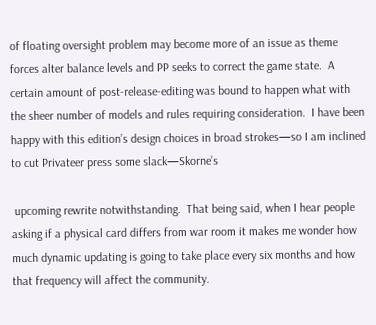of floating oversight problem may become more of an issue as theme forces alter balance levels and PP seeks to correct the game state.  A certain amount of post-release-editing was bound to happen what with the sheer number of models and rules requiring consideration.  I have been happy with this edition’s design choices in broad strokes—so I am inclined to cut Privateer press some slack—Skorne’s

 upcoming rewrite notwithstanding.  That being said, when I hear people asking if a physical card differs from war room it makes me wonder how much dynamic updating is going to take place every six months and how that frequency will affect the community.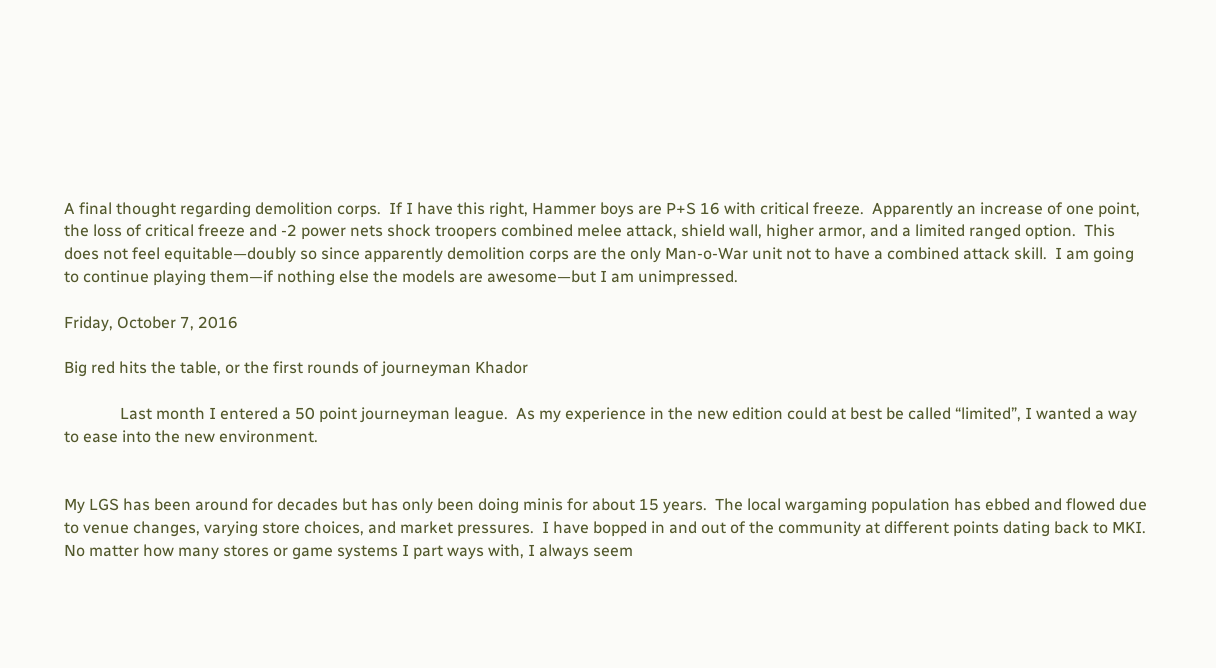A final thought regarding demolition corps.  If I have this right, Hammer boys are P+S 16 with critical freeze.  Apparently an increase of one point, the loss of critical freeze and -2 power nets shock troopers combined melee attack, shield wall, higher armor, and a limited ranged option.  This does not feel equitable—doubly so since apparently demolition corps are the only Man-o-War unit not to have a combined attack skill.  I am going to continue playing them—if nothing else the models are awesome—but I am unimpressed.

Friday, October 7, 2016

Big red hits the table, or the first rounds of journeyman Khador

              Last month I entered a 50 point journeyman league.  As my experience in the new edition could at best be called “limited”, I wanted a way to ease into the new environment.


My LGS has been around for decades but has only been doing minis for about 15 years.  The local wargaming population has ebbed and flowed due to venue changes, varying store choices, and market pressures.  I have bopped in and out of the community at different points dating back to MKI.  No matter how many stores or game systems I part ways with, I always seem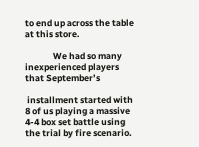to end up across the table at this store.

              We had so many inexperienced players that September’s

 installment started with 8 of us playing a massive 4-4 box set battle using the trial by fire scenario.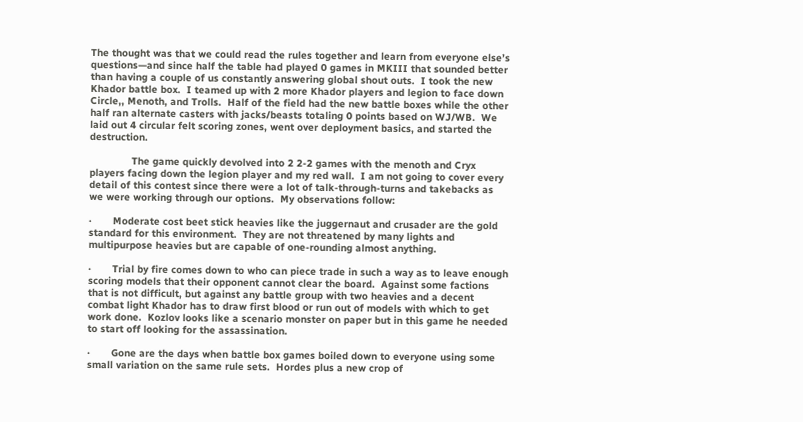The thought was that we could read the rules together and learn from everyone else’s questions—and since half the table had played 0 games in MKIII that sounded better than having a couple of us constantly answering global shout outs.  I took the new Khador battle box.  I teamed up with 2 more Khador players and legion to face down Circle,, Menoth, and Trolls.  Half of the field had the new battle boxes while the other half ran alternate casters with jacks/beasts totaling 0 points based on WJ/WB.  We laid out 4 circular felt scoring zones, went over deployment basics, and started the destruction.

              The game quickly devolved into 2 2-2 games with the menoth and Cryx players facing down the legion player and my red wall.  I am not going to cover every detail of this contest since there were a lot of talk-through-turns and takebacks as we were working through our options.  My observations follow:

·       Moderate cost beet stick heavies like the juggernaut and crusader are the gold standard for this environment.  They are not threatened by many lights and multipurpose heavies but are capable of one-rounding almost anything.

·       Trial by fire comes down to who can piece trade in such a way as to leave enough scoring models that their opponent cannot clear the board.  Against some factions that is not difficult, but against any battle group with two heavies and a decent combat light Khador has to draw first blood or run out of models with which to get work done.  Kozlov looks like a scenario monster on paper but in this game he needed to start off looking for the assassination.

·       Gone are the days when battle box games boiled down to everyone using some small variation on the same rule sets.  Hordes plus a new crop of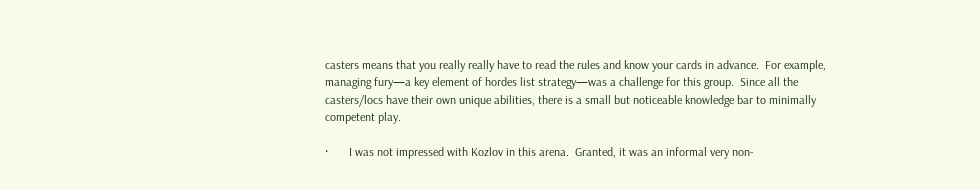casters means that you really really have to read the rules and know your cards in advance.  For example, managing fury—a key element of hordes list strategy—was a challenge for this group.  Since all the casters/locs have their own unique abilities, there is a small but noticeable knowledge bar to minimally competent play.

·       I was not impressed with Kozlov in this arena.  Granted, it was an informal very non-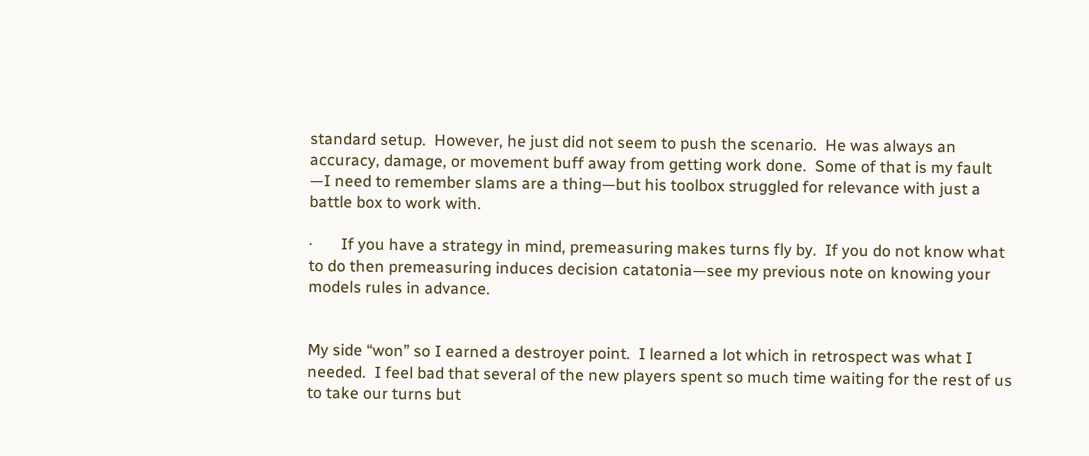standard setup.  However, he just did not seem to push the scenario.  He was always an accuracy, damage, or movement buff away from getting work done.  Some of that is my fault —I need to remember slams are a thing—but his toolbox struggled for relevance with just a battle box to work with.

·       If you have a strategy in mind, premeasuring makes turns fly by.  If you do not know what to do then premeasuring induces decision catatonia—see my previous note on knowing your models rules in advance.


My side “won” so I earned a destroyer point.  I learned a lot which in retrospect was what I needed.  I feel bad that several of the new players spent so much time waiting for the rest of us to take our turns but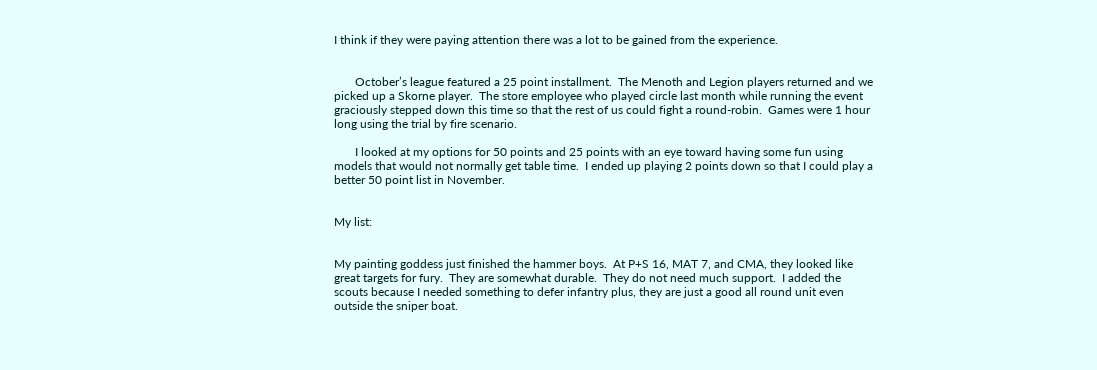I think if they were paying attention there was a lot to be gained from the experience.


       October’s league featured a 25 point installment.  The Menoth and Legion players returned and we picked up a Skorne player.  The store employee who played circle last month while running the event graciously stepped down this time so that the rest of us could fight a round-robin.  Games were 1 hour long using the trial by fire scenario.

       I looked at my options for 50 points and 25 points with an eye toward having some fun using models that would not normally get table time.  I ended up playing 2 points down so that I could play a better 50 point list in November.


My list:


My painting goddess just finished the hammer boys.  At P+S 16, MAT 7, and CMA, they looked like great targets for fury.  They are somewhat durable.  They do not need much support.  I added the scouts because I needed something to defer infantry plus, they are just a good all round unit even outside the sniper boat.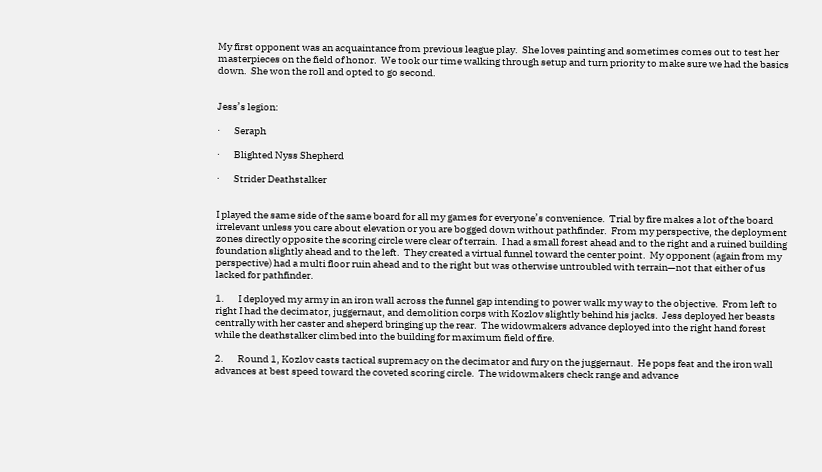My first opponent was an acquaintance from previous league play.  She loves painting and sometimes comes out to test her masterpieces on the field of honor.  We took our time walking through setup and turn priority to make sure we had the basics down.  She won the roll and opted to go second.


Jess’s legion:

·       Seraph

·       Blighted Nyss Shepherd

·       Strider Deathstalker


I played the same side of the same board for all my games for everyone’s convenience.  Trial by fire makes a lot of the board irrelevant unless you care about elevation or you are bogged down without pathfinder.  From my perspective, the deployment zones directly opposite the scoring circle were clear of terrain.  I had a small forest ahead and to the right and a ruined building foundation slightly ahead and to the left.  They created a virtual funnel toward the center point.  My opponent (again from my perspective) had a multi floor ruin ahead and to the right but was otherwise untroubled with terrain—not that either of us lacked for pathfinder.

1.       I deployed my army in an iron wall across the funnel gap intending to power walk my way to the objective.  From left to right I had the decimator, juggernaut, and demolition corps with Kozlov slightly behind his jacks.  Jess deployed her beasts centrally with her caster and sheperd bringing up the rear.  The widowmakers advance deployed into the right hand forest while the deathstalker climbed into the building for maximum field of fire.

2.       Round 1, Kozlov casts tactical supremacy on the decimator and fury on the juggernaut.  He pops feat and the iron wall advances at best speed toward the coveted scoring circle.  The widowmakers check range and advance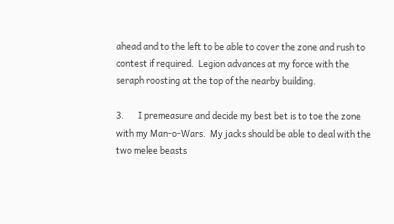ahead and to the left to be able to cover the zone and rush to contest if required.  Legion advances at my force with the seraph roosting at the top of the nearby building.

3.       I premeasure and decide my best bet is to toe the zone with my Man-o-Wars.  My jacks should be able to deal with the two melee beasts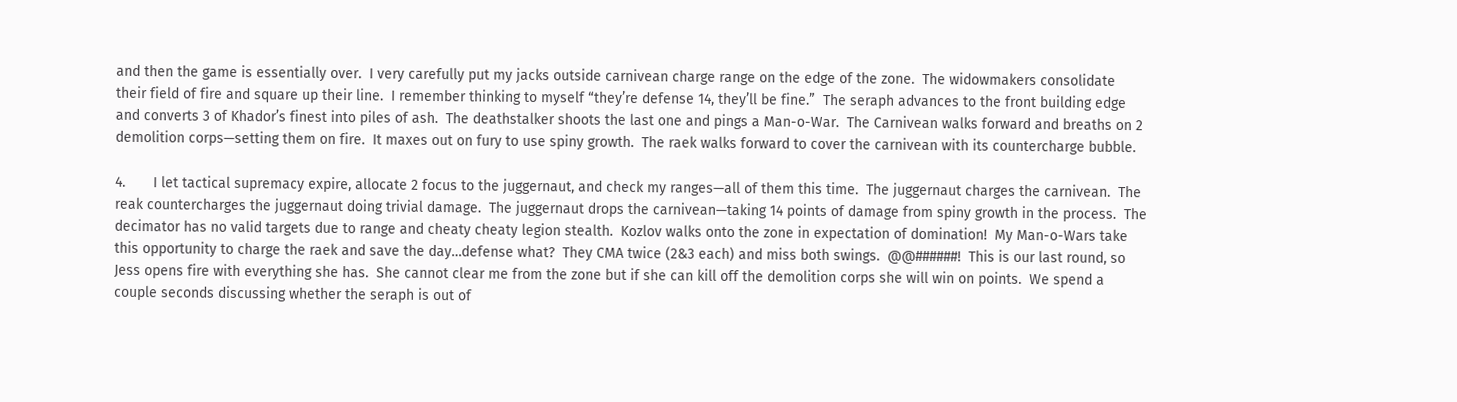and then the game is essentially over.  I very carefully put my jacks outside carnivean charge range on the edge of the zone.  The widowmakers consolidate their field of fire and square up their line.  I remember thinking to myself “they’re defense 14, they’ll be fine.”  The seraph advances to the front building edge and converts 3 of Khador’s finest into piles of ash.  The deathstalker shoots the last one and pings a Man-o-War.  The Carnivean walks forward and breaths on 2 demolition corps—setting them on fire.  It maxes out on fury to use spiny growth.  The raek walks forward to cover the carnivean with its countercharge bubble.

4.       I let tactical supremacy expire, allocate 2 focus to the juggernaut, and check my ranges—all of them this time.  The juggernaut charges the carnivean.  The reak countercharges the juggernaut doing trivial damage.  The juggernaut drops the carnivean—taking 14 points of damage from spiny growth in the process.  The decimator has no valid targets due to range and cheaty cheaty legion stealth.  Kozlov walks onto the zone in expectation of domination!  My Man-o-Wars take this opportunity to charge the raek and save the day…defense what?  They CMA twice (2&3 each) and miss both swings.  @@######!  This is our last round, so Jess opens fire with everything she has.  She cannot clear me from the zone but if she can kill off the demolition corps she will win on points.  We spend a couple seconds discussing whether the seraph is out of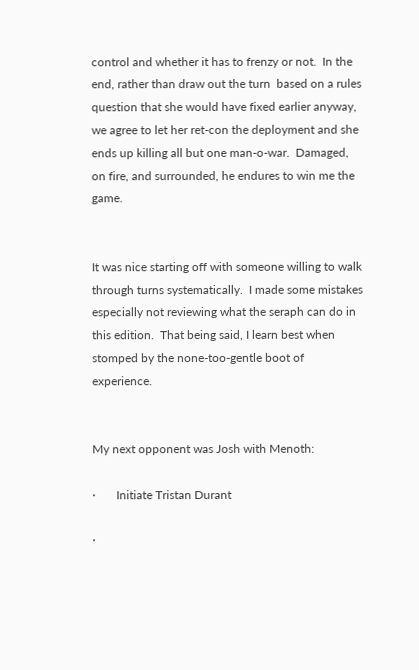control and whether it has to frenzy or not.  In the end, rather than draw out the turn  based on a rules question that she would have fixed earlier anyway, we agree to let her ret-con the deployment and she ends up killing all but one man-o-war.  Damaged, on fire, and surrounded, he endures to win me the game.


It was nice starting off with someone willing to walk through turns systematically.  I made some mistakes especially not reviewing what the seraph can do in this edition.  That being said, I learn best when stomped by the none-too-gentle boot of experience.


My next opponent was Josh with Menoth:

·       Initiate Tristan Durant

·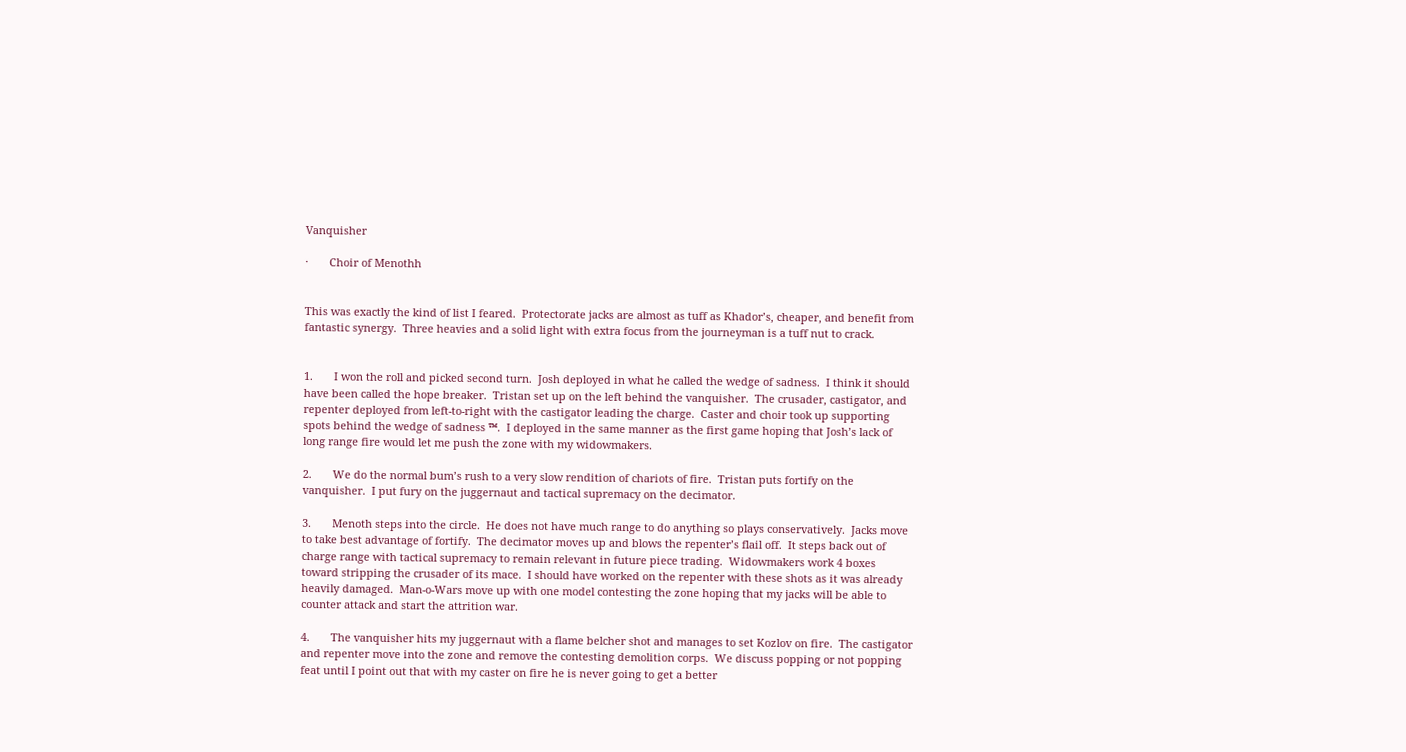Vanquisher

·       Choir of Menothh


This was exactly the kind of list I feared.  Protectorate jacks are almost as tuff as Khador’s, cheaper, and benefit from fantastic synergy.  Three heavies and a solid light with extra focus from the journeyman is a tuff nut to crack.


1.       I won the roll and picked second turn.  Josh deployed in what he called the wedge of sadness.  I think it should have been called the hope breaker.  Tristan set up on the left behind the vanquisher.  The crusader, castigator, and repenter deployed from left-to-right with the castigator leading the charge.  Caster and choir took up supporting spots behind the wedge of sadness ™.  I deployed in the same manner as the first game hoping that Josh’s lack of long range fire would let me push the zone with my widowmakers.

2.       We do the normal bum’s rush to a very slow rendition of chariots of fire.  Tristan puts fortify on the vanquisher.  I put fury on the juggernaut and tactical supremacy on the decimator.

3.       Menoth steps into the circle.  He does not have much range to do anything so plays conservatively.  Jacks move to take best advantage of fortify.  The decimator moves up and blows the repenter’s flail off.  It steps back out of charge range with tactical supremacy to remain relevant in future piece trading.  Widowmakers work 4 boxes toward stripping the crusader of its mace.  I should have worked on the repenter with these shots as it was already heavily damaged.  Man-o-Wars move up with one model contesting the zone hoping that my jacks will be able to counter attack and start the attrition war.

4.       The vanquisher hits my juggernaut with a flame belcher shot and manages to set Kozlov on fire.  The castigator and repenter move into the zone and remove the contesting demolition corps.  We discuss popping or not popping feat until I point out that with my caster on fire he is never going to get a better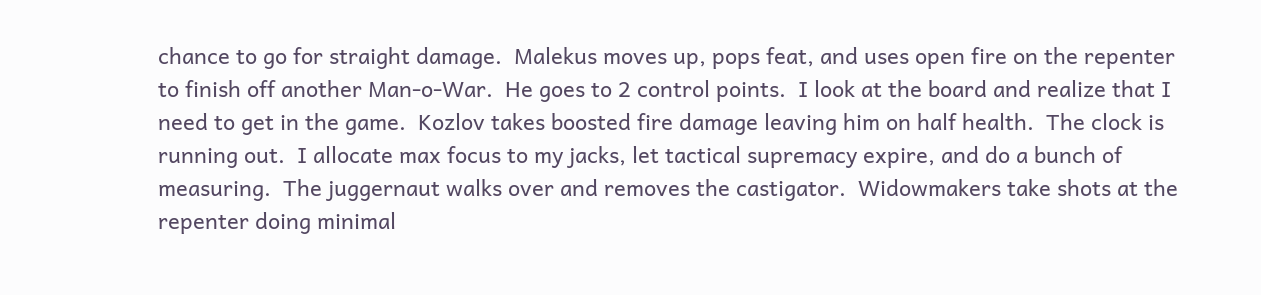chance to go for straight damage.  Malekus moves up, pops feat, and uses open fire on the repenter  to finish off another Man-o-War.  He goes to 2 control points.  I look at the board and realize that I need to get in the game.  Kozlov takes boosted fire damage leaving him on half health.  The clock is running out.  I allocate max focus to my jacks, let tactical supremacy expire, and do a bunch of measuring.  The juggernaut walks over and removes the castigator.  Widowmakers take shots at the repenter doing minimal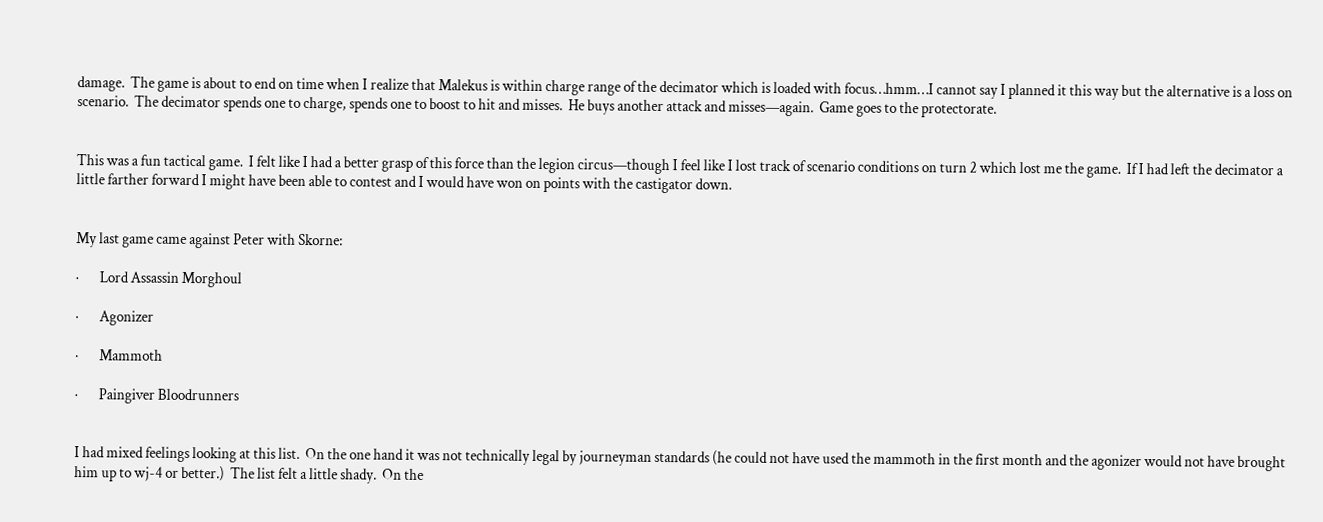damage.  The game is about to end on time when I realize that Malekus is within charge range of the decimator which is loaded with focus…hmm…I cannot say I planned it this way but the alternative is a loss on scenario.  The decimator spends one to charge, spends one to boost to hit and misses.  He buys another attack and misses—again.  Game goes to the protectorate.


This was a fun tactical game.  I felt like I had a better grasp of this force than the legion circus—though I feel like I lost track of scenario conditions on turn 2 which lost me the game.  If I had left the decimator a little farther forward I might have been able to contest and I would have won on points with the castigator down.


My last game came against Peter with Skorne:

·       Lord Assassin Morghoul

·       Agonizer

·       Mammoth

·       Paingiver Bloodrunners


I had mixed feelings looking at this list.  On the one hand it was not technically legal by journeyman standards (he could not have used the mammoth in the first month and the agonizer would not have brought him up to wj-4 or better.)  The list felt a little shady.  On the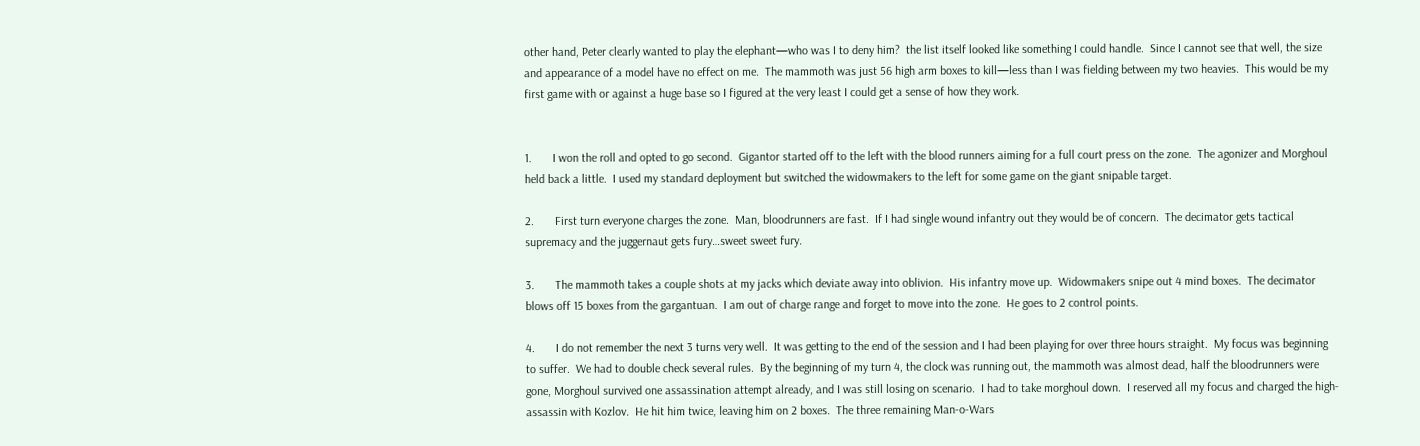other hand, Peter clearly wanted to play the elephant—who was I to deny him?  the list itself looked like something I could handle.  Since I cannot see that well, the size and appearance of a model have no effect on me.  The mammoth was just 56 high arm boxes to kill—less than I was fielding between my two heavies.  This would be my first game with or against a huge base so I figured at the very least I could get a sense of how they work.


1.       I won the roll and opted to go second.  Gigantor started off to the left with the blood runners aiming for a full court press on the zone.  The agonizer and Morghoul held back a little.  I used my standard deployment but switched the widowmakers to the left for some game on the giant snipable target.

2.       First turn everyone charges the zone.  Man, bloodrunners are fast.  If I had single wound infantry out they would be of concern.  The decimator gets tactical supremacy and the juggernaut gets fury…sweet sweet fury.

3.       The mammoth takes a couple shots at my jacks which deviate away into oblivion.  His infantry move up.  Widowmakers snipe out 4 mind boxes.  The decimator blows off 15 boxes from the gargantuan.  I am out of charge range and forget to move into the zone.  He goes to 2 control points.

4.       I do not remember the next 3 turns very well.  It was getting to the end of the session and I had been playing for over three hours straight.  My focus was beginning to suffer.  We had to double check several rules.  By the beginning of my turn 4, the clock was running out, the mammoth was almost dead, half the bloodrunners were gone, Morghoul survived one assassination attempt already, and I was still losing on scenario.  I had to take morghoul down.  I reserved all my focus and charged the high-assassin with Kozlov.  He hit him twice, leaving him on 2 boxes.  The three remaining Man-o-Wars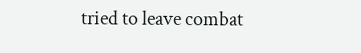tried to leave combat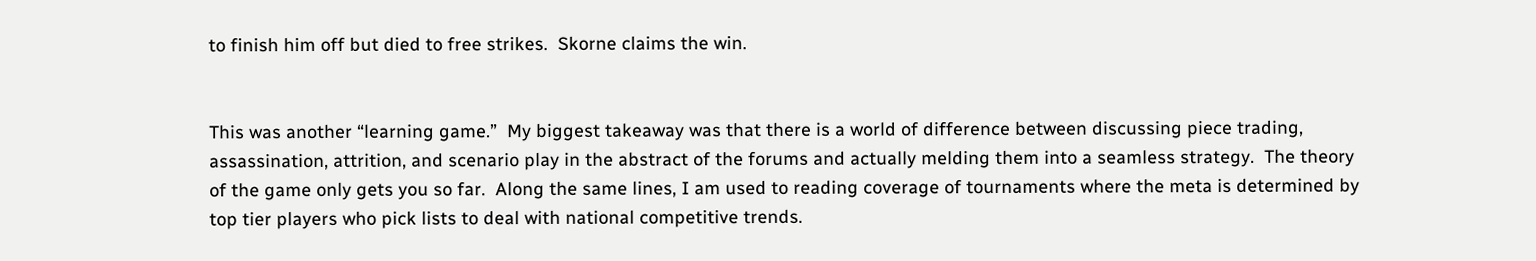to finish him off but died to free strikes.  Skorne claims the win.


This was another “learning game.”  My biggest takeaway was that there is a world of difference between discussing piece trading, assassination, attrition, and scenario play in the abstract of the forums and actually melding them into a seamless strategy.  The theory of the game only gets you so far.  Along the same lines, I am used to reading coverage of tournaments where the meta is determined by top tier players who pick lists to deal with national competitive trends.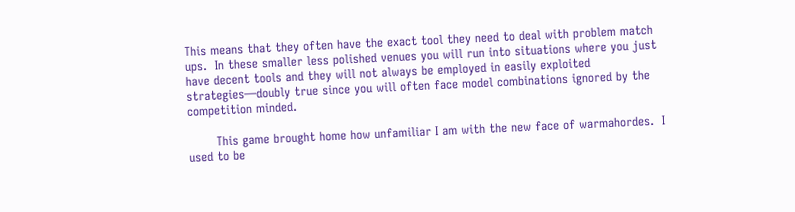This means that they often have the exact tool they need to deal with problem match ups.  In these smaller less polished venues you will run into situations where you just have decent tools and they will not always be employed in easily exploited strategies—doubly true since you will often face model combinations ignored by the competition minded.

       This game brought home how unfamiliar I am with the new face of warmahordes.  I used to be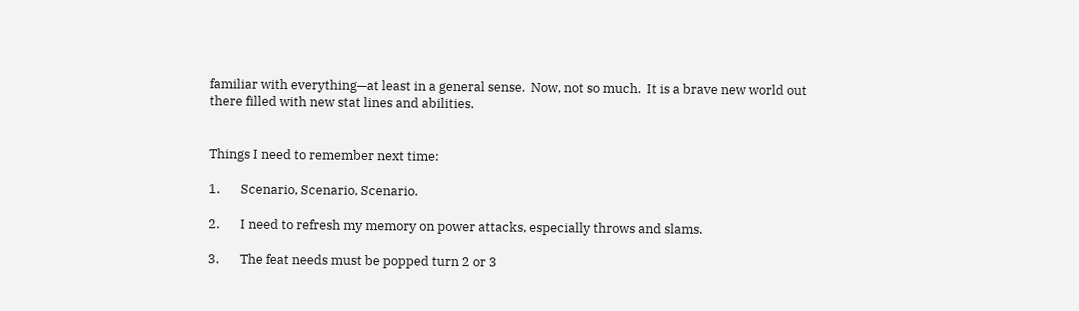familiar with everything—at least in a general sense.  Now, not so much.  It is a brave new world out there filled with new stat lines and abilities.


Things I need to remember next time:

1.       Scenario, Scenario, Scenario.

2.       I need to refresh my memory on power attacks, especially throws and slams.

3.       The feat needs must be popped turn 2 or 3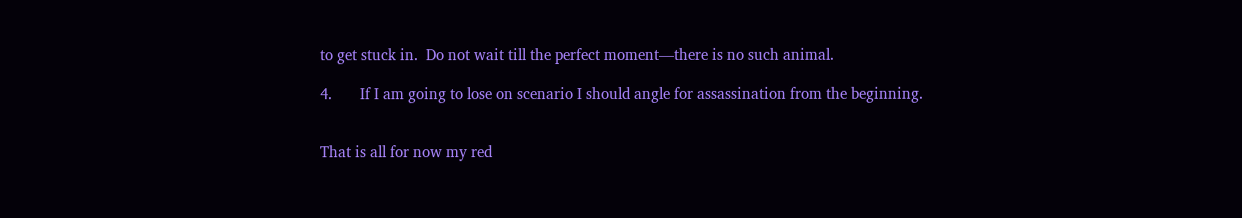to get stuck in.  Do not wait till the perfect moment—there is no such animal.

4.       If I am going to lose on scenario I should angle for assassination from the beginning.


That is all for now my red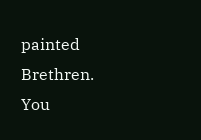painted Brethren.  You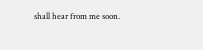shall hear from me soon.